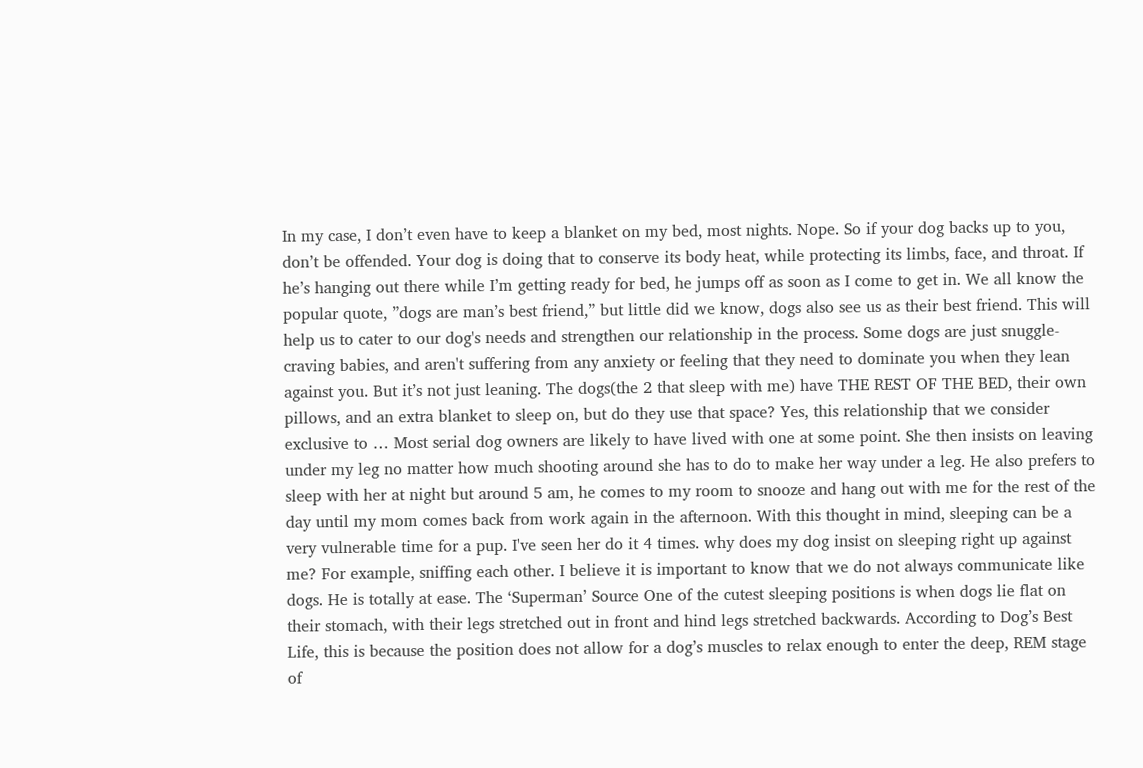In my case, I don’t even have to keep a blanket on my bed, most nights. Nope. So if your dog backs up to you, don’t be offended. Your dog is doing that to conserve its body heat, while protecting its limbs, face, and throat. If he’s hanging out there while I’m getting ready for bed, he jumps off as soon as I come to get in. We all know the popular quote, ”dogs are man’s best friend,” but little did we know, dogs also see us as their best friend. This will help us to cater to our dog's needs and strengthen our relationship in the process. Some dogs are just snuggle-craving babies, and aren't suffering from any anxiety or feeling that they need to dominate you when they lean against you. But it’s not just leaning. The dogs(the 2 that sleep with me) have THE REST OF THE BED, their own pillows, and an extra blanket to sleep on, but do they use that space? Yes, this relationship that we consider exclusive to … Most serial dog owners are likely to have lived with one at some point. She then insists on leaving under my leg no matter how much shooting around she has to do to make her way under a leg. He also prefers to sleep with her at night but around 5 am, he comes to my room to snooze and hang out with me for the rest of the day until my mom comes back from work again in the afternoon. With this thought in mind, sleeping can be a very vulnerable time for a pup. I've seen her do it 4 times. why does my dog insist on sleeping right up against me? For example, sniffing each other. I believe it is important to know that we do not always communicate like dogs. He is totally at ease. The ‘Superman’ Source One of the cutest sleeping positions is when dogs lie flat on their stomach, with their legs stretched out in front and hind legs stretched backwards. According to Dog’s Best Life, this is because the position does not allow for a dog’s muscles to relax enough to enter the deep, REM stage of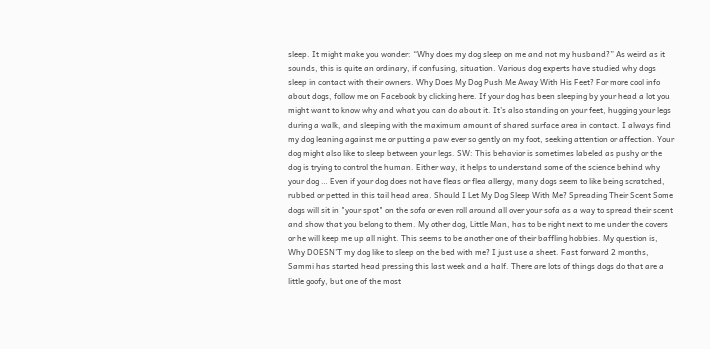sleep. It might make you wonder: “Why does my dog sleep on me and not my husband?” As weird as it sounds, this is quite an ordinary, if confusing, situation. Various dog experts have studied why dogs sleep in contact with their owners. Why Does My Dog Push Me Away With His Feet? For more cool info about dogs, follow me on Facebook by clicking here. If your dog has been sleeping by your head a lot you might want to know why and what you can do about it. It’s also standing on your feet, hugging your legs during a walk, and sleeping with the maximum amount of shared surface area in contact. I always find my dog leaning against me or putting a paw ever so gently on my foot, seeking attention or affection. Your dog might also like to sleep between your legs. SW: This behavior is sometimes labeled as pushy or the dog is trying to control the human. Either way, it helps to understand some of the science behind why your dog … Even if your dog does not have fleas or flea allergy, many dogs seem to like being scratched, rubbed or petted in this tail head area. Should I Let My Dog Sleep With Me? Spreading Their Scent Some dogs will sit in "your spot" on the sofa or even roll around all over your sofa as a way to spread their scent and show that you belong to them. My other dog, Little Man, has to be right next to me under the covers or he will keep me up all night. This seems to be another one of their baffling hobbies. My question is, Why DOESN’T my dog like to sleep on the bed with me? I just use a sheet. Fast forward 2 months, Sammi has started head pressing this last week and a half. There are lots of things dogs do that are a little goofy, but one of the most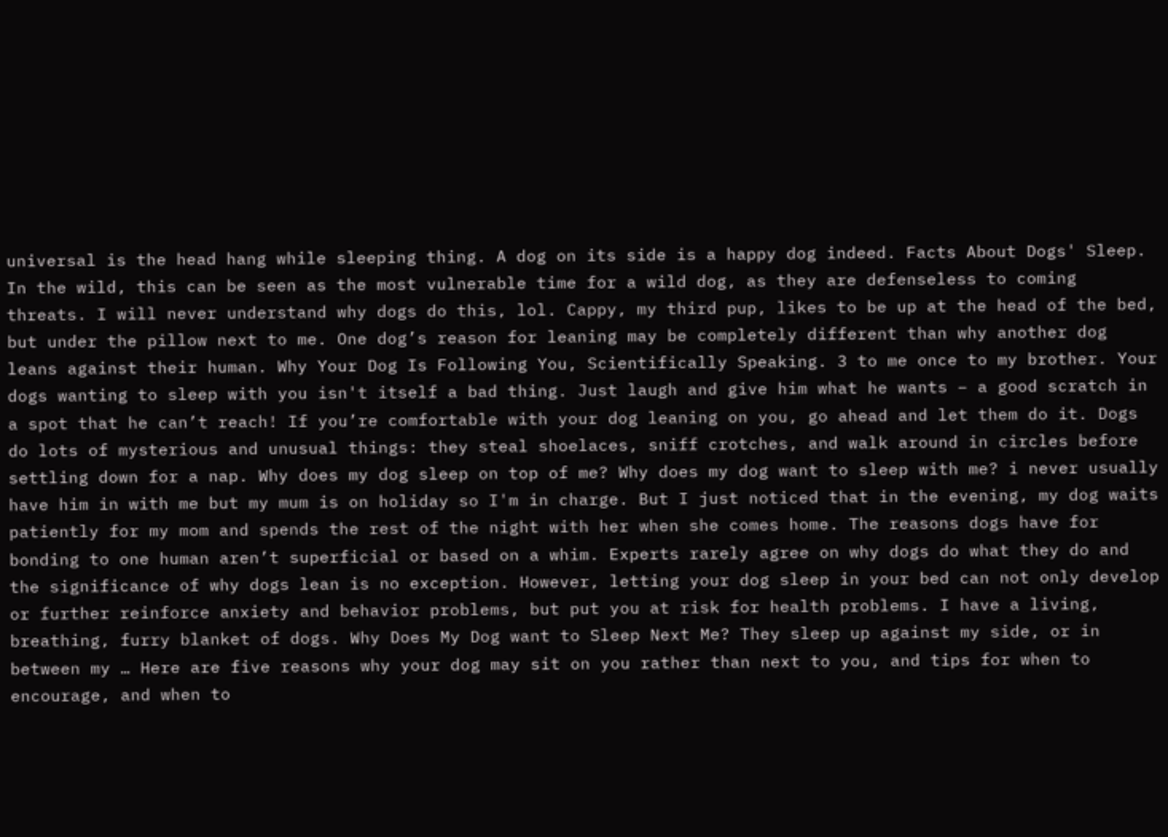universal is the head hang while sleeping thing. A dog on its side is a happy dog indeed. Facts About Dogs' Sleep. In the wild, this can be seen as the most vulnerable time for a wild dog, as they are defenseless to coming threats. I will never understand why dogs do this, lol. Cappy, my third pup, likes to be up at the head of the bed, but under the pillow next to me. One dog’s reason for leaning may be completely different than why another dog leans against their human. Why Your Dog Is Following You, Scientifically Speaking. 3 to me once to my brother. Your dogs wanting to sleep with you isn't itself a bad thing. Just laugh and give him what he wants – a good scratch in a spot that he can’t reach! If you’re comfortable with your dog leaning on you, go ahead and let them do it. Dogs do lots of mysterious and unusual things: they steal shoelaces, sniff crotches, and walk around in circles before settling down for a nap. Why does my dog sleep on top of me? Why does my dog want to sleep with me? i never usually have him in with me but my mum is on holiday so I'm in charge. But I just noticed that in the evening, my dog waits patiently for my mom and spends the rest of the night with her when she comes home. The reasons dogs have for bonding to one human aren’t superficial or based on a whim. Experts rarely agree on why dogs do what they do and the significance of why dogs lean is no exception. However, letting your dog sleep in your bed can not only develop or further reinforce anxiety and behavior problems, but put you at risk for health problems. I have a living, breathing, furry blanket of dogs. Why Does My Dog want to Sleep Next Me? They sleep up against my side, or in between my … Here are five reasons why your dog may sit on you rather than next to you, and tips for when to encourage, and when to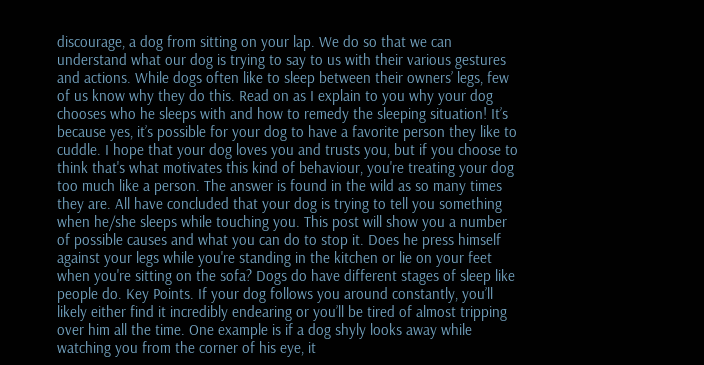discourage, a dog from sitting on your lap. We do so that we can understand what our dog is trying to say to us with their various gestures and actions. While dogs often like to sleep between their owners’ legs, few of us know why they do this. Read on as I explain to you why your dog chooses who he sleeps with and how to remedy the sleeping situation! It’s because yes, it’s possible for your dog to have a favorite person they like to cuddle. I hope that your dog loves you and trusts you, but if you choose to think that's what motivates this kind of behaviour, you're treating your dog too much like a person. The answer is found in the wild as so many times they are. All have concluded that your dog is trying to tell you something when he/she sleeps while touching you. This post will show you a number of possible causes and what you can do to stop it. Does he press himself against your legs while you're standing in the kitchen or lie on your feet when you're sitting on the sofa? Dogs do have different stages of sleep like people do. Key Points. If your dog follows you around constantly, you’ll likely either find it incredibly endearing or you’ll be tired of almost tripping over him all the time. One example is if a dog shyly looks away while watching you from the corner of his eye, it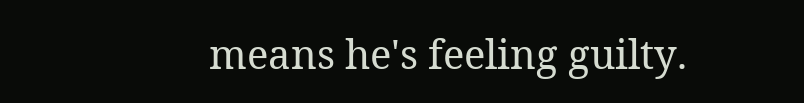means he's feeling guilty.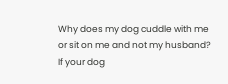Why does my dog cuddle with me or sit on me and not my husband? If your dog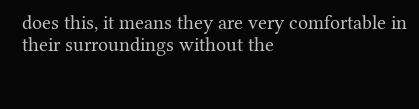does this, it means they are very comfortable in their surroundings without the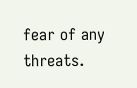fear of any threats.